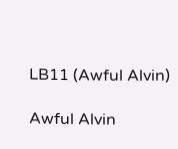LB11 (Awful Alvin)

Awful Alvin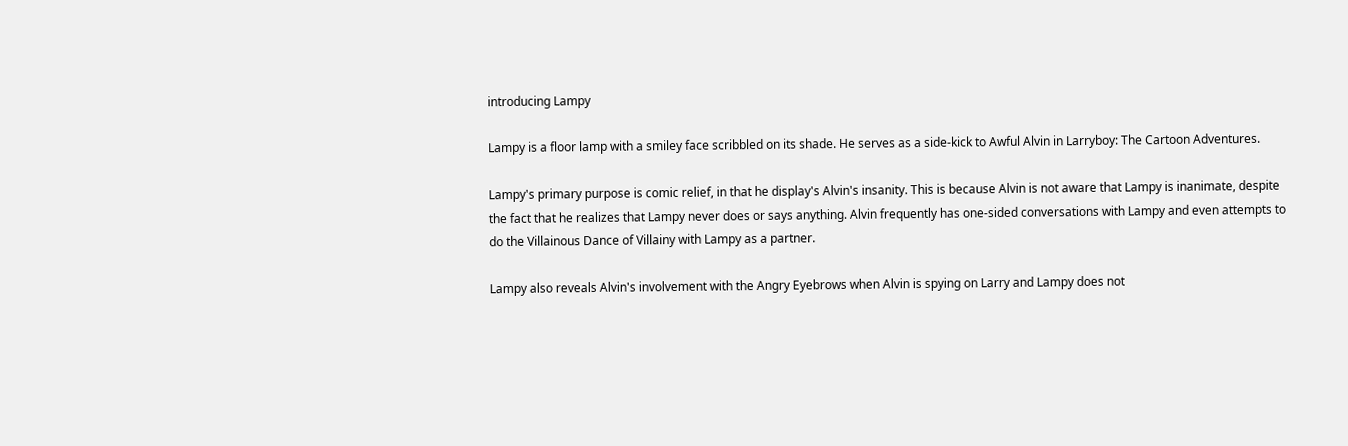introducing Lampy

Lampy is a floor lamp with a smiley face scribbled on its shade. He serves as a side-kick to Awful Alvin in Larryboy: The Cartoon Adventures.

Lampy's primary purpose is comic relief, in that he display's Alvin's insanity. This is because Alvin is not aware that Lampy is inanimate, despite the fact that he realizes that Lampy never does or says anything. Alvin frequently has one-sided conversations with Lampy and even attempts to do the Villainous Dance of Villainy with Lampy as a partner.

Lampy also reveals Alvin's involvement with the Angry Eyebrows when Alvin is spying on Larry and Lampy does not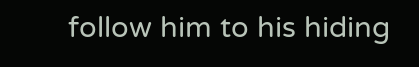follow him to his hiding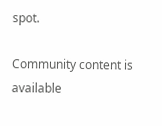spot.

Community content is available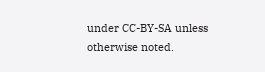under CC-BY-SA unless otherwise noted.